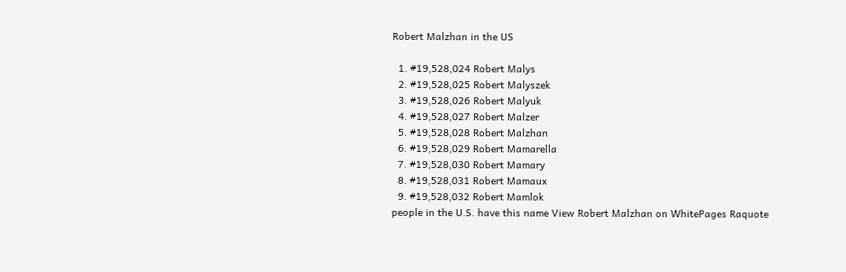Robert Malzhan in the US

  1. #19,528,024 Robert Malys
  2. #19,528,025 Robert Malyszek
  3. #19,528,026 Robert Malyuk
  4. #19,528,027 Robert Malzer
  5. #19,528,028 Robert Malzhan
  6. #19,528,029 Robert Mamarella
  7. #19,528,030 Robert Mamary
  8. #19,528,031 Robert Mamaux
  9. #19,528,032 Robert Mamlok
people in the U.S. have this name View Robert Malzhan on WhitePages Raquote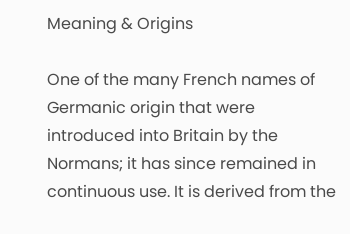Meaning & Origins

One of the many French names of Germanic origin that were introduced into Britain by the Normans; it has since remained in continuous use. It is derived from the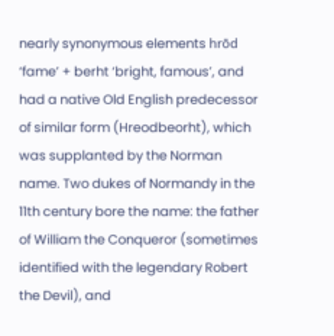nearly synonymous elements hrōd ‘fame’ + berht ‘bright, famous’, and had a native Old English predecessor of similar form (Hreodbeorht), which was supplanted by the Norman name. Two dukes of Normandy in the 11th century bore the name: the father of William the Conqueror (sometimes identified with the legendary Robert the Devil), and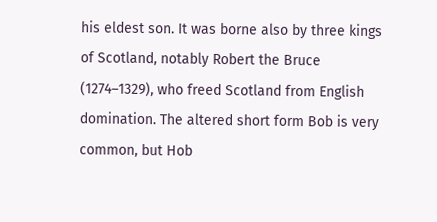his eldest son. It was borne also by three kings of Scotland, notably Robert the Bruce (1274–1329), who freed Scotland from English domination. The altered short form Bob is very common, but Hob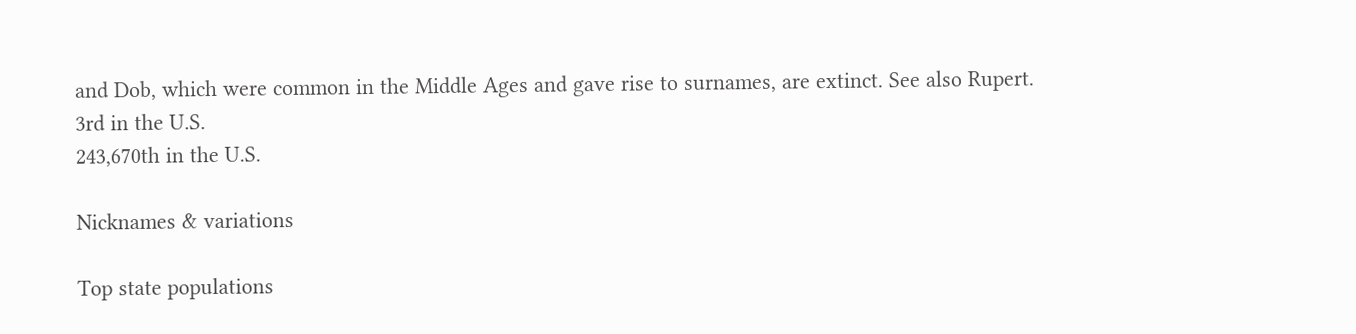and Dob, which were common in the Middle Ages and gave rise to surnames, are extinct. See also Rupert.
3rd in the U.S.
243,670th in the U.S.

Nicknames & variations

Top state populations